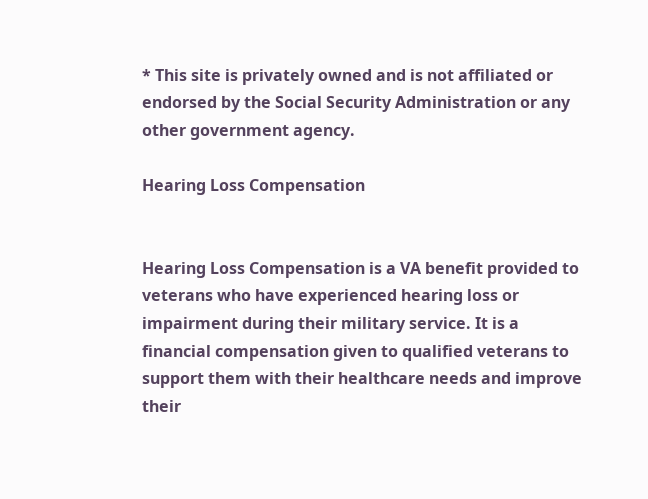* This site is privately owned and is not affiliated or endorsed by the Social Security Administration or any other government agency.

Hearing Loss Compensation


Hearing Loss Compensation is a VA benefit provided to veterans who have experienced hearing loss or impairment during their military service. It is a financial compensation given to qualified veterans to support them with their healthcare needs and improve their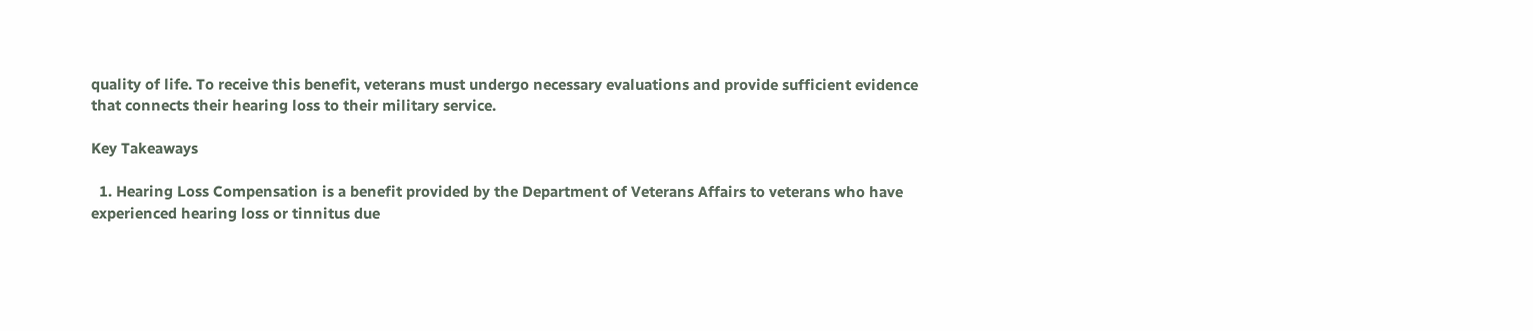quality of life. To receive this benefit, veterans must undergo necessary evaluations and provide sufficient evidence that connects their hearing loss to their military service.

Key Takeaways

  1. Hearing Loss Compensation is a benefit provided by the Department of Veterans Affairs to veterans who have experienced hearing loss or tinnitus due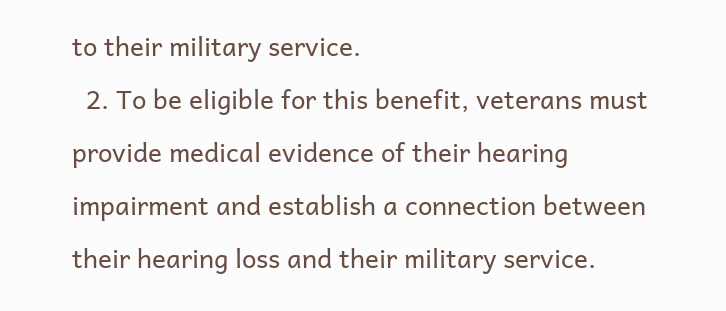to their military service.
  2. To be eligible for this benefit, veterans must provide medical evidence of their hearing impairment and establish a connection between their hearing loss and their military service.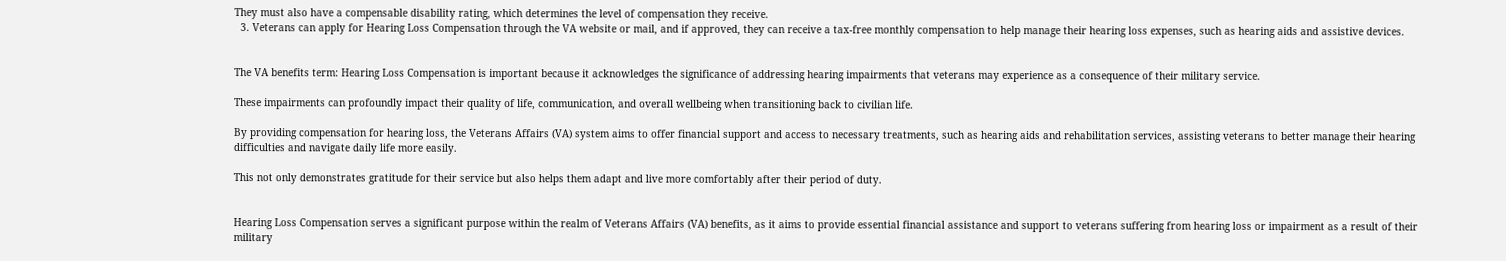They must also have a compensable disability rating, which determines the level of compensation they receive.
  3. Veterans can apply for Hearing Loss Compensation through the VA website or mail, and if approved, they can receive a tax-free monthly compensation to help manage their hearing loss expenses, such as hearing aids and assistive devices.


The VA benefits term: Hearing Loss Compensation is important because it acknowledges the significance of addressing hearing impairments that veterans may experience as a consequence of their military service.

These impairments can profoundly impact their quality of life, communication, and overall wellbeing when transitioning back to civilian life.

By providing compensation for hearing loss, the Veterans Affairs (VA) system aims to offer financial support and access to necessary treatments, such as hearing aids and rehabilitation services, assisting veterans to better manage their hearing difficulties and navigate daily life more easily.

This not only demonstrates gratitude for their service but also helps them adapt and live more comfortably after their period of duty.


Hearing Loss Compensation serves a significant purpose within the realm of Veterans Affairs (VA) benefits, as it aims to provide essential financial assistance and support to veterans suffering from hearing loss or impairment as a result of their military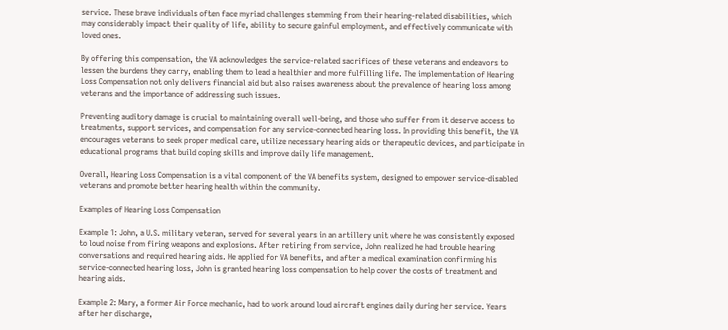service. These brave individuals often face myriad challenges stemming from their hearing-related disabilities, which may considerably impact their quality of life, ability to secure gainful employment, and effectively communicate with loved ones.

By offering this compensation, the VA acknowledges the service-related sacrifices of these veterans and endeavors to lessen the burdens they carry, enabling them to lead a healthier and more fulfilling life. The implementation of Hearing Loss Compensation not only delivers financial aid but also raises awareness about the prevalence of hearing loss among veterans and the importance of addressing such issues.

Preventing auditory damage is crucial to maintaining overall well-being, and those who suffer from it deserve access to treatments, support services, and compensation for any service-connected hearing loss. In providing this benefit, the VA encourages veterans to seek proper medical care, utilize necessary hearing aids or therapeutic devices, and participate in educational programs that build coping skills and improve daily life management.

Overall, Hearing Loss Compensation is a vital component of the VA benefits system, designed to empower service-disabled veterans and promote better hearing health within the community.

Examples of Hearing Loss Compensation

Example 1: John, a U.S. military veteran, served for several years in an artillery unit where he was consistently exposed to loud noise from firing weapons and explosions. After retiring from service, John realized he had trouble hearing conversations and required hearing aids. He applied for VA benefits, and after a medical examination confirming his service-connected hearing loss, John is granted hearing loss compensation to help cover the costs of treatment and hearing aids.

Example 2: Mary, a former Air Force mechanic, had to work around loud aircraft engines daily during her service. Years after her discharge,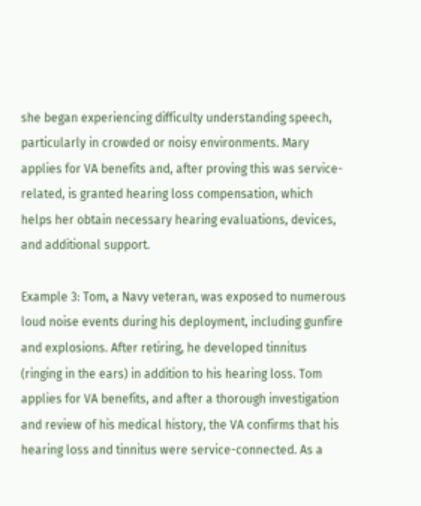she began experiencing difficulty understanding speech, particularly in crowded or noisy environments. Mary applies for VA benefits and, after proving this was service-related, is granted hearing loss compensation, which helps her obtain necessary hearing evaluations, devices, and additional support.

Example 3: Tom, a Navy veteran, was exposed to numerous loud noise events during his deployment, including gunfire and explosions. After retiring, he developed tinnitus (ringing in the ears) in addition to his hearing loss. Tom applies for VA benefits, and after a thorough investigation and review of his medical history, the VA confirms that his hearing loss and tinnitus were service-connected. As a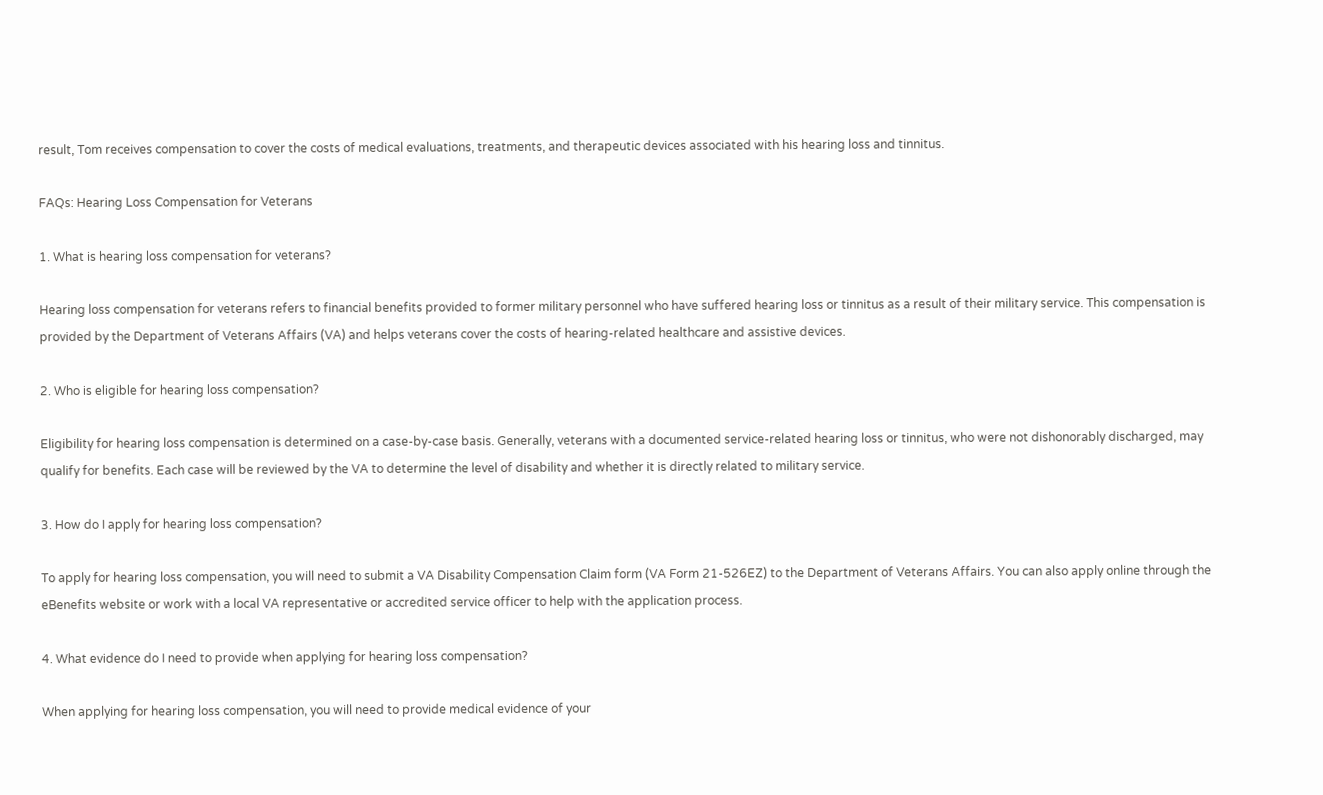result, Tom receives compensation to cover the costs of medical evaluations, treatments, and therapeutic devices associated with his hearing loss and tinnitus.

FAQs: Hearing Loss Compensation for Veterans

1. What is hearing loss compensation for veterans?

Hearing loss compensation for veterans refers to financial benefits provided to former military personnel who have suffered hearing loss or tinnitus as a result of their military service. This compensation is provided by the Department of Veterans Affairs (VA) and helps veterans cover the costs of hearing-related healthcare and assistive devices.

2. Who is eligible for hearing loss compensation?

Eligibility for hearing loss compensation is determined on a case-by-case basis. Generally, veterans with a documented service-related hearing loss or tinnitus, who were not dishonorably discharged, may qualify for benefits. Each case will be reviewed by the VA to determine the level of disability and whether it is directly related to military service.

3. How do I apply for hearing loss compensation?

To apply for hearing loss compensation, you will need to submit a VA Disability Compensation Claim form (VA Form 21-526EZ) to the Department of Veterans Affairs. You can also apply online through the eBenefits website or work with a local VA representative or accredited service officer to help with the application process.

4. What evidence do I need to provide when applying for hearing loss compensation?

When applying for hearing loss compensation, you will need to provide medical evidence of your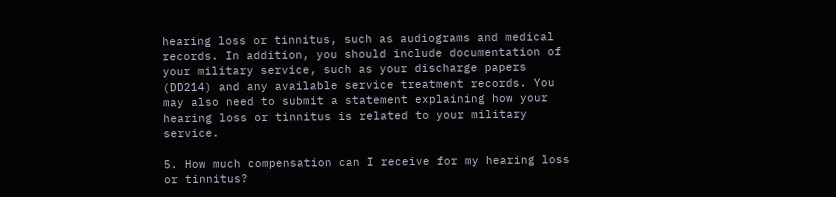hearing loss or tinnitus, such as audiograms and medical records. In addition, you should include documentation of your military service, such as your discharge papers (DD214) and any available service treatment records. You may also need to submit a statement explaining how your hearing loss or tinnitus is related to your military service.

5. How much compensation can I receive for my hearing loss or tinnitus?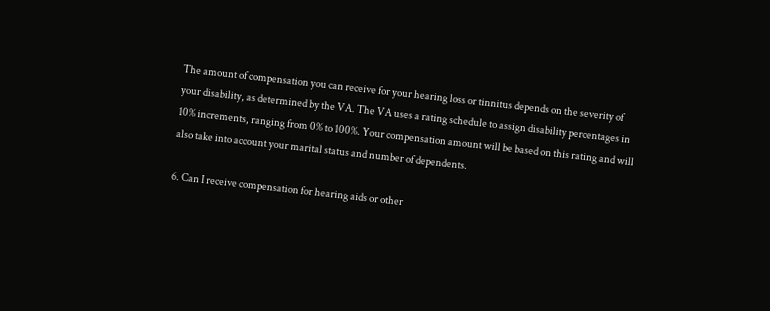The amount of compensation you can receive for your hearing loss or tinnitus depends on the severity of your disability, as determined by the VA. The VA uses a rating schedule to assign disability percentages in 10% increments, ranging from 0% to 100%. Your compensation amount will be based on this rating and will also take into account your marital status and number of dependents.

6. Can I receive compensation for hearing aids or other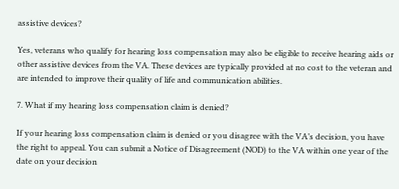assistive devices?

Yes, veterans who qualify for hearing loss compensation may also be eligible to receive hearing aids or other assistive devices from the VA. These devices are typically provided at no cost to the veteran and are intended to improve their quality of life and communication abilities.

7. What if my hearing loss compensation claim is denied?

If your hearing loss compensation claim is denied or you disagree with the VA’s decision, you have the right to appeal. You can submit a Notice of Disagreement (NOD) to the VA within one year of the date on your decision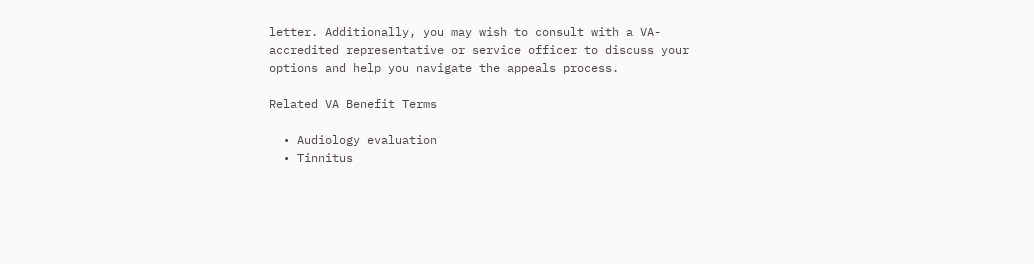letter. Additionally, you may wish to consult with a VA-accredited representative or service officer to discuss your options and help you navigate the appeals process.

Related VA Benefit Terms

  • Audiology evaluation
  • Tinnitus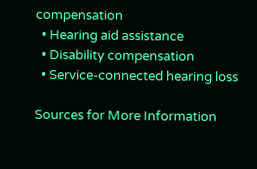compensation
  • Hearing aid assistance
  • Disability compensation
  • Service-connected hearing loss

Sources for More Information